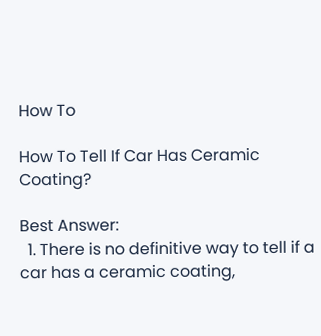How To

How To Tell If Car Has Ceramic Coating?

Best Answer:
  1. There is no definitive way to tell if a car has a ceramic coating,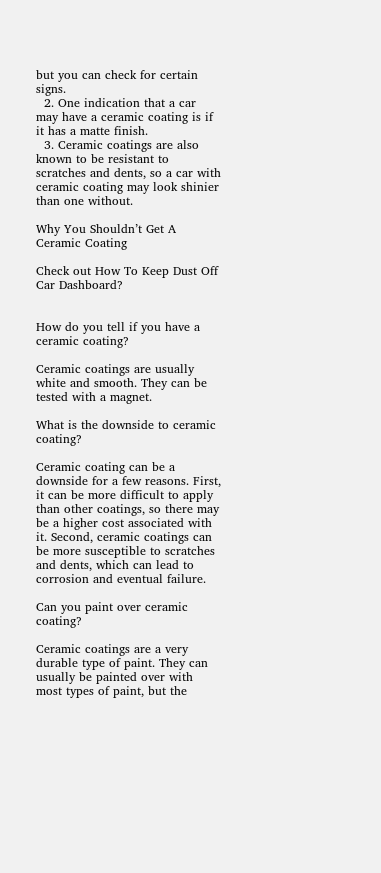but you can check for certain signs.
  2. One indication that a car may have a ceramic coating is if it has a matte finish.
  3. Ceramic coatings are also known to be resistant to scratches and dents, so a car with ceramic coating may look shinier than one without.

Why You Shouldn’t Get A Ceramic Coating

Check out How To Keep Dust Off Car Dashboard?


How do you tell if you have a ceramic coating?

Ceramic coatings are usually white and smooth. They can be tested with a magnet.

What is the downside to ceramic coating?

Ceramic coating can be a downside for a few reasons. First, it can be more difficult to apply than other coatings, so there may be a higher cost associated with it. Second, ceramic coatings can be more susceptible to scratches and dents, which can lead to corrosion and eventual failure.

Can you paint over ceramic coating?

Ceramic coatings are a very durable type of paint. They can usually be painted over with most types of paint, but the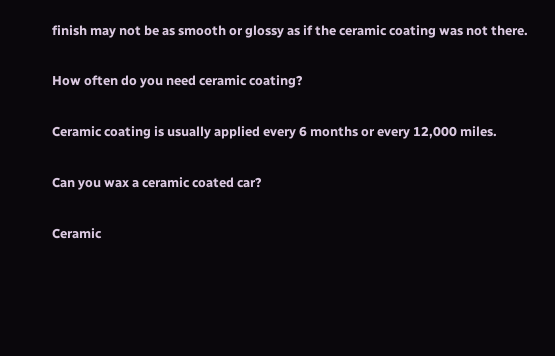finish may not be as smooth or glossy as if the ceramic coating was not there.

How often do you need ceramic coating?

Ceramic coating is usually applied every 6 months or every 12,000 miles.

Can you wax a ceramic coated car?

Ceramic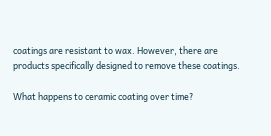coatings are resistant to wax. However, there are products specifically designed to remove these coatings.

What happens to ceramic coating over time?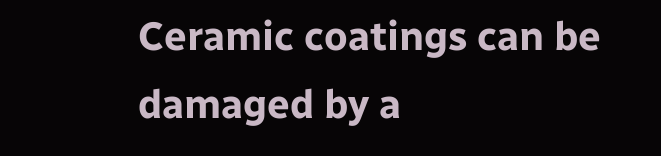Ceramic coatings can be damaged by a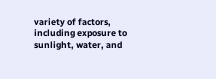variety of factors, including exposure to sunlight, water, and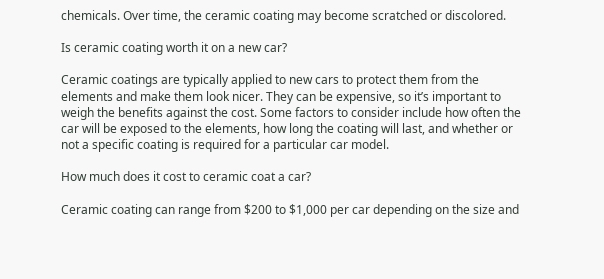chemicals. Over time, the ceramic coating may become scratched or discolored.

Is ceramic coating worth it on a new car?

Ceramic coatings are typically applied to new cars to protect them from the elements and make them look nicer. They can be expensive, so it’s important to weigh the benefits against the cost. Some factors to consider include how often the car will be exposed to the elements, how long the coating will last, and whether or not a specific coating is required for a particular car model.

How much does it cost to ceramic coat a car?

Ceramic coating can range from $200 to $1,000 per car depending on the size and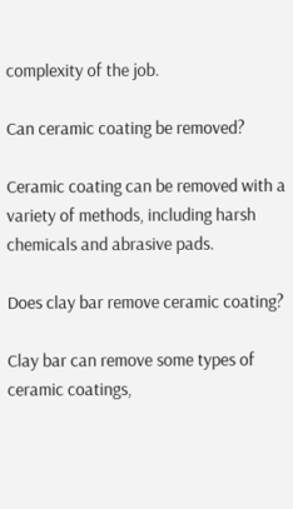complexity of the job.

Can ceramic coating be removed?

Ceramic coating can be removed with a variety of methods, including harsh chemicals and abrasive pads.

Does clay bar remove ceramic coating?

Clay bar can remove some types of ceramic coatings,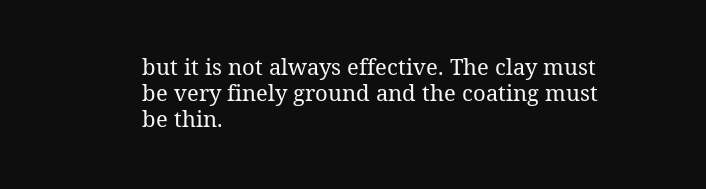but it is not always effective. The clay must be very finely ground and the coating must be thin.